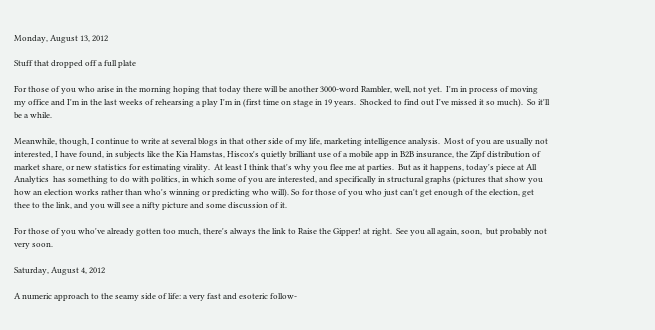Monday, August 13, 2012

Stuff that dropped off a full plate

For those of you who arise in the morning hoping that today there will be another 3000-word Rambler, well, not yet.  I'm in process of moving my office and I'm in the last weeks of rehearsing a play I'm in (first time on stage in 19 years.  Shocked to find out I've missed it so much).  So it'll be a while.

Meanwhile, though, I continue to write at several blogs in that other side of my life, marketing intelligence analysis.  Most of you are usually not interested, I have found, in subjects like the Kia Hamstas, Hiscox's quietly brilliant use of a mobile app in B2B insurance, the Zipf distribution of market share, or new statistics for estimating virality.  At least I think that's why you flee me at parties.  But as it happens, today's piece at All Analytics  has something to do with politics, in which some of you are interested, and specifically in structural graphs (pictures that show you how an election works rather than who's winning or predicting who will). So for those of you who just can't get enough of the election, get thee to the link, and you will see a nifty picture and some discussion of it.

For those of you who've already gotten too much, there's always the link to Raise the Gipper! at right.  See you all again, soon,  but probably not very soon.

Saturday, August 4, 2012

A numeric approach to the seamy side of life: a very fast and esoteric follow-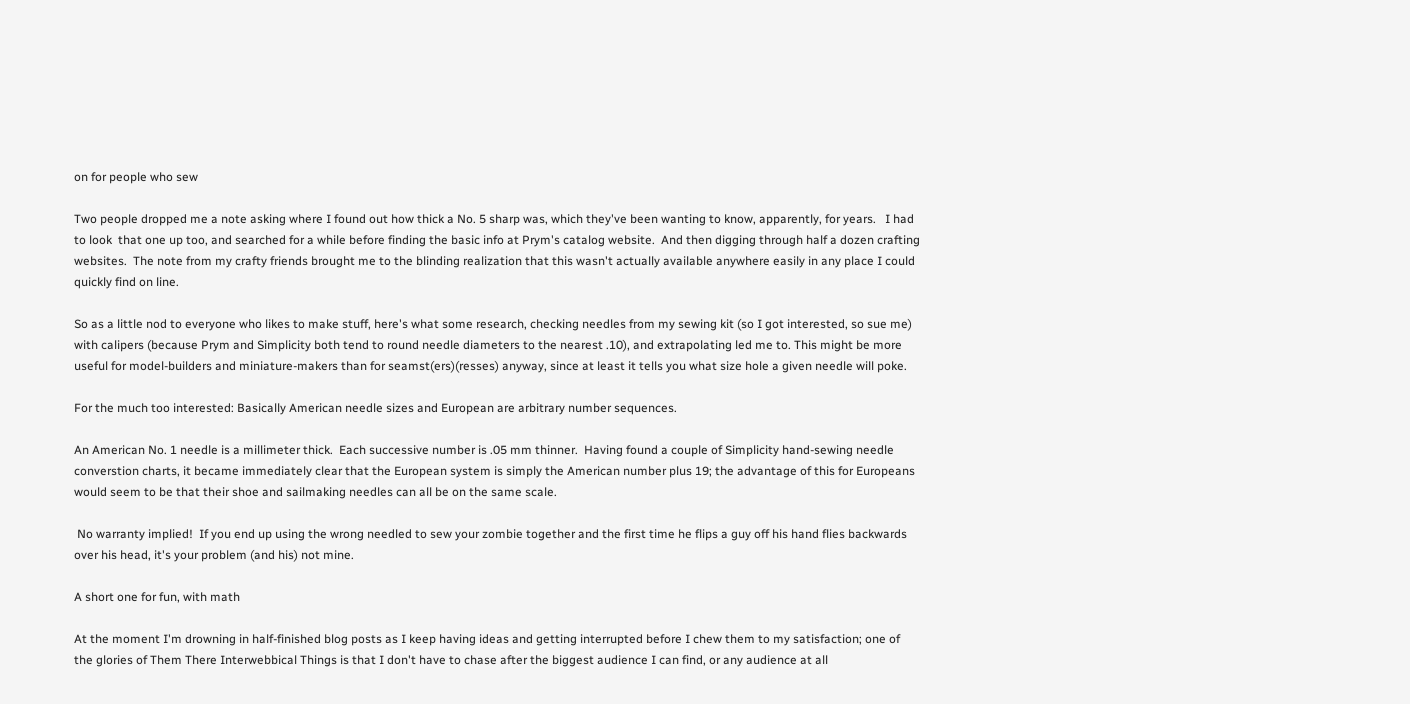on for people who sew

Two people dropped me a note asking where I found out how thick a No. 5 sharp was, which they've been wanting to know, apparently, for years.   I had to look  that one up too, and searched for a while before finding the basic info at Prym's catalog website.  And then digging through half a dozen crafting websites.  The note from my crafty friends brought me to the blinding realization that this wasn't actually available anywhere easily in any place I could quickly find on line.

So as a little nod to everyone who likes to make stuff, here's what some research, checking needles from my sewing kit (so I got interested, so sue me) with calipers (because Prym and Simplicity both tend to round needle diameters to the nearest .10), and extrapolating led me to. This might be more useful for model-builders and miniature-makers than for seamst(ers)(resses) anyway, since at least it tells you what size hole a given needle will poke.

For the much too interested: Basically American needle sizes and European are arbitrary number sequences.

An American No. 1 needle is a millimeter thick.  Each successive number is .05 mm thinner.  Having found a couple of Simplicity hand-sewing needle converstion charts, it became immediately clear that the European system is simply the American number plus 19; the advantage of this for Europeans would seem to be that their shoe and sailmaking needles can all be on the same scale.

 No warranty implied!  If you end up using the wrong needled to sew your zombie together and the first time he flips a guy off his hand flies backwards over his head, it's your problem (and his) not mine.

A short one for fun, with math

At the moment I'm drowning in half-finished blog posts as I keep having ideas and getting interrupted before I chew them to my satisfaction; one of the glories of Them There Interwebbical Things is that I don't have to chase after the biggest audience I can find, or any audience at all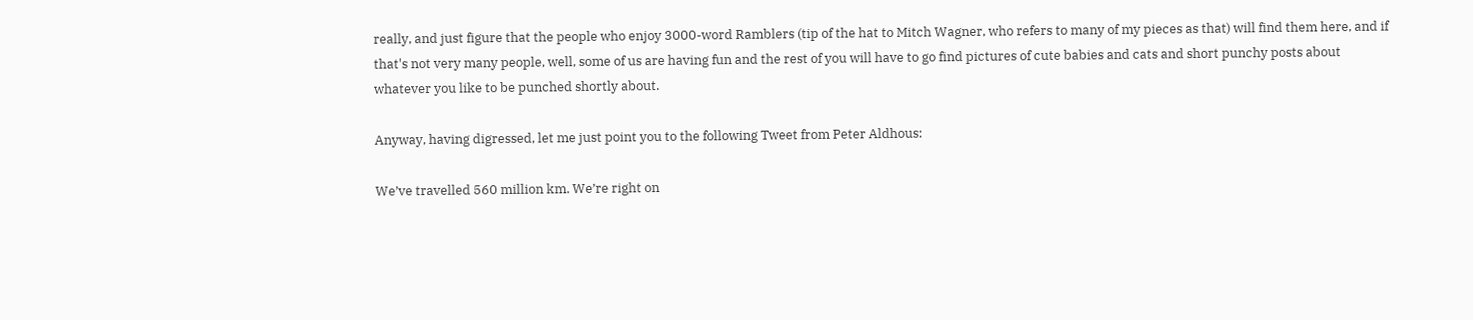really, and just figure that the people who enjoy 3000-word Ramblers (tip of the hat to Mitch Wagner, who refers to many of my pieces as that) will find them here, and if that's not very many people, well, some of us are having fun and the rest of you will have to go find pictures of cute babies and cats and short punchy posts about whatever you like to be punched shortly about.

Anyway, having digressed, let me just point you to the following Tweet from Peter Aldhous:

We’ve travelled 560 million km. We’re right on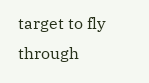target to fly through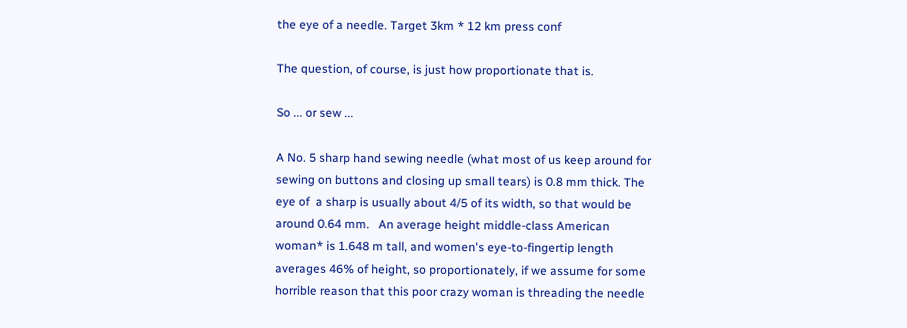the eye of a needle. Target 3km * 12 km press conf

The question, of course, is just how proportionate that is.

So ... or sew ...

A No. 5 sharp hand sewing needle (what most of us keep around for sewing on buttons and closing up small tears) is 0.8 mm thick. The eye of  a sharp is usually about 4/5 of its width, so that would be around 0.64 mm.   An average height middle-class American woman* is 1.648 m tall, and women's eye-to-fingertip length averages 46% of height, so proportionately, if we assume for some horrible reason that this poor crazy woman is threading the needle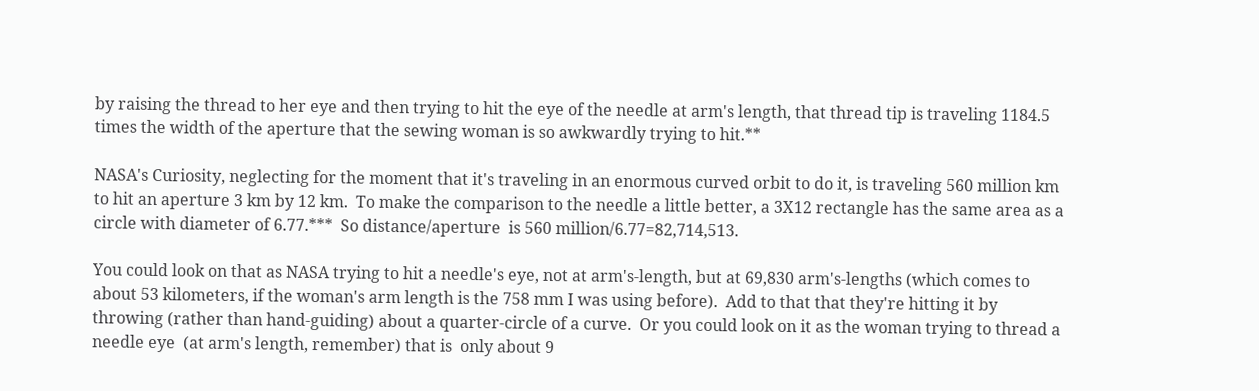by raising the thread to her eye and then trying to hit the eye of the needle at arm's length, that thread tip is traveling 1184.5 times the width of the aperture that the sewing woman is so awkwardly trying to hit.**

NASA's Curiosity, neglecting for the moment that it's traveling in an enormous curved orbit to do it, is traveling 560 million km to hit an aperture 3 km by 12 km.  To make the comparison to the needle a little better, a 3X12 rectangle has the same area as a circle with diameter of 6.77.***  So distance/aperture  is 560 million/6.77=82,714,513.

You could look on that as NASA trying to hit a needle's eye, not at arm's-length, but at 69,830 arm's-lengths (which comes to about 53 kilometers, if the woman's arm length is the 758 mm I was using before).  Add to that that they're hitting it by throwing (rather than hand-guiding) about a quarter-circle of a curve.  Or you could look on it as the woman trying to thread a needle eye  (at arm's length, remember) that is  only about 9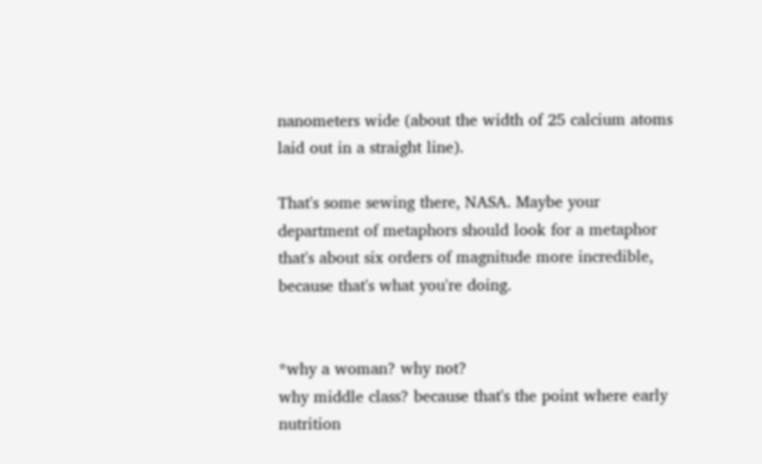nanometers wide (about the width of 25 calcium atoms laid out in a straight line).

That's some sewing there, NASA. Maybe your department of metaphors should look for a metaphor that's about six orders of magnitude more incredible, because that's what you're doing.


*why a woman? why not?
why middle class? because that's the point where early nutrition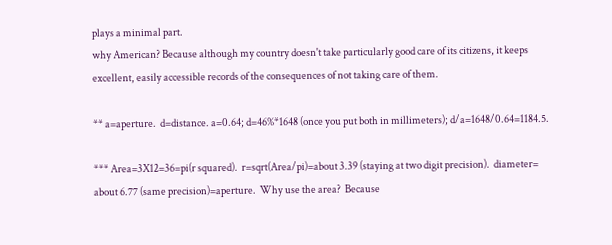plays a minimal part.
why American? Because although my country doesn't take particularly good care of its citizens, it keeps excellent, easily accessible records of the consequences of not taking care of them.

** a=aperture.  d=distance. a=0.64; d=46%*1648 (once you put both in millimeters); d/a=1648/0.64=1184.5.

*** Area=3X12=36=pi(r squared).  r=sqrt(Area/pi)=about 3.39 (staying at two digit precision).  diameter= about 6.77 (same precision)=aperture.  Why use the area?  Because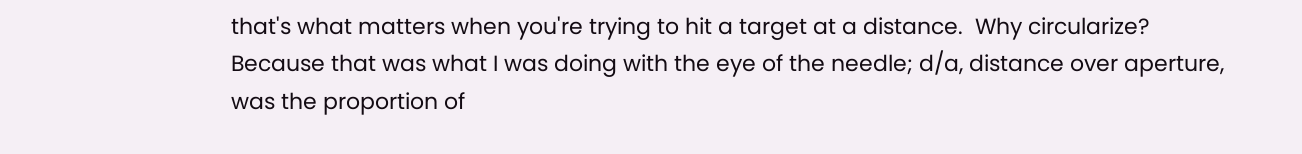that's what matters when you're trying to hit a target at a distance.  Why circularize?  Because that was what I was doing with the eye of the needle; d/a, distance over aperture, was the proportion of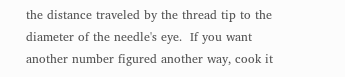the distance traveled by the thread tip to the diameter of the needle's eye.  If you want another number figured another way, cook it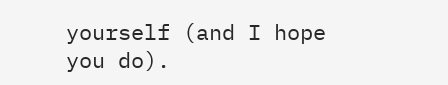yourself (and I hope you do).